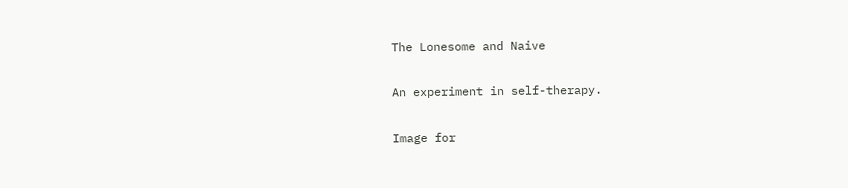The Lonesome and Naive

An experiment in self-therapy.

Image for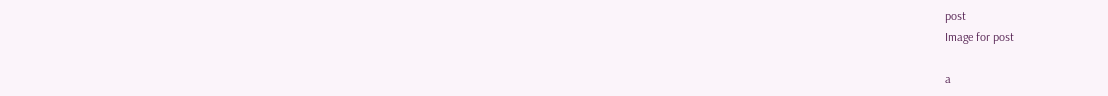post
Image for post

a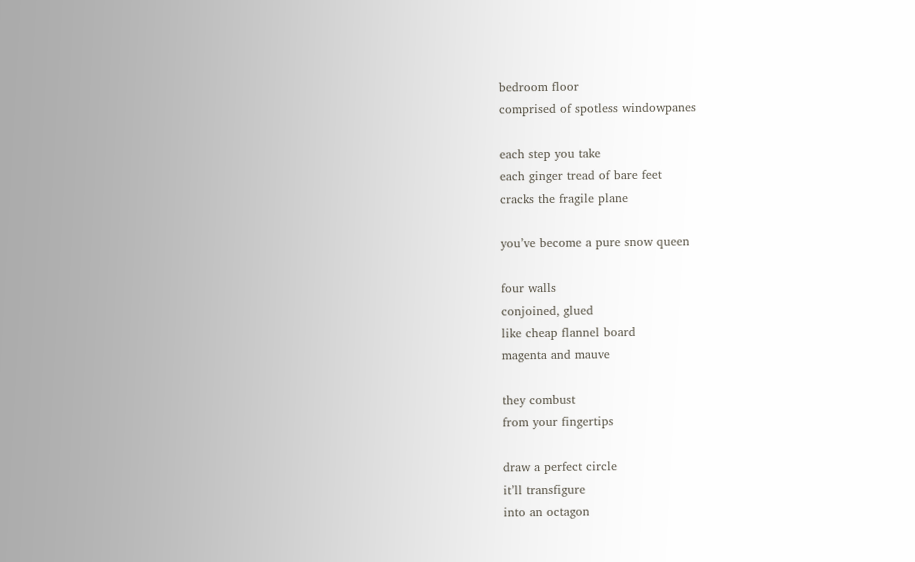bedroom floor
comprised of spotless windowpanes

each step you take
each ginger tread of bare feet
cracks the fragile plane

you’ve become a pure snow queen

four walls
conjoined, glued
like cheap flannel board
magenta and mauve

they combust
from your fingertips

draw a perfect circle
it’ll transfigure
into an octagon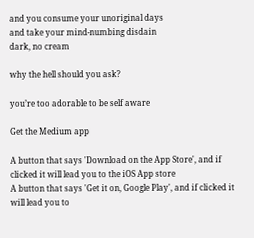and you consume your unoriginal days
and take your mind-numbing disdain
dark, no cream

why the hell should you ask?

you’re too adorable to be self aware

Get the Medium app

A button that says 'Download on the App Store', and if clicked it will lead you to the iOS App store
A button that says 'Get it on, Google Play', and if clicked it will lead you to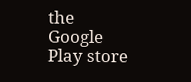the Google Play store